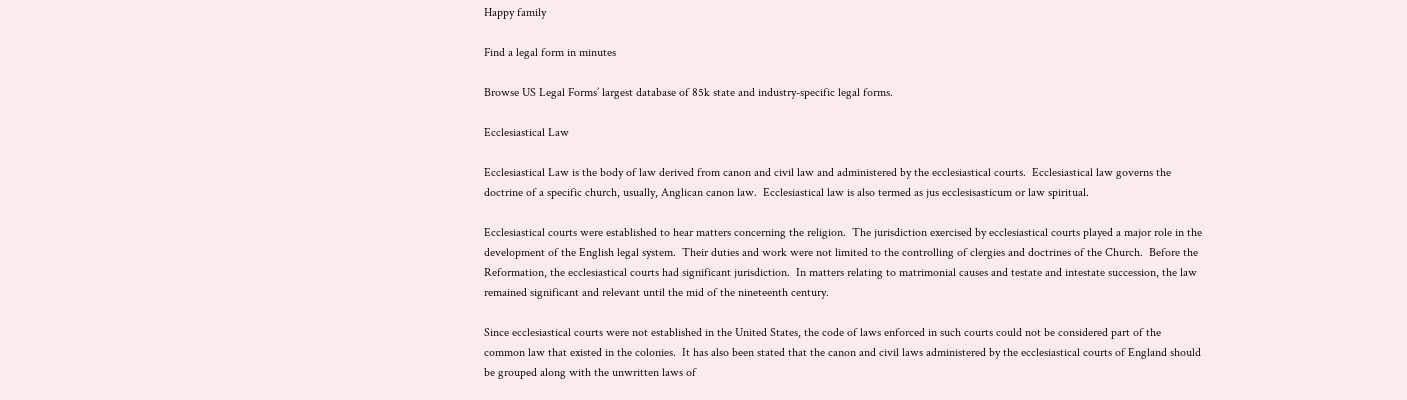Happy family

Find a legal form in minutes

Browse US Legal Forms’ largest database of 85k state and industry-specific legal forms.

Ecclesiastical Law

Ecclesiastical Law is the body of law derived from canon and civil law and administered by the ecclesiastical courts.  Ecclesiastical law governs the doctrine of a specific church, usually, Anglican canon law.  Ecclesiastical law is also termed as jus ecclesisasticum or law spiritual.

Ecclesiastical courts were established to hear matters concerning the religion.  The jurisdiction exercised by ecclesiastical courts played a major role in the development of the English legal system.  Their duties and work were not limited to the controlling of clergies and doctrines of the Church.  Before the Reformation, the ecclesiastical courts had significant jurisdiction.  In matters relating to matrimonial causes and testate and intestate succession, the law remained significant and relevant until the mid of the nineteenth century.

Since ecclesiastical courts were not established in the United States, the code of laws enforced in such courts could not be considered part of the common law that existed in the colonies.  It has also been stated that the canon and civil laws administered by the ecclesiastical courts of England should be grouped along with the unwritten laws of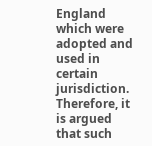England which were adopted and used in certain jurisdiction.  Therefore, it is argued  that such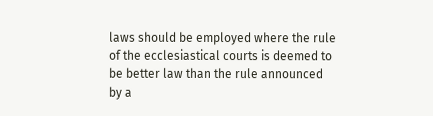laws should be employed where the rule of the ecclesiastical courts is deemed to be better law than the rule announced by a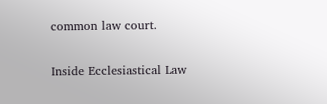common law court.

Inside Ecclesiastical Law